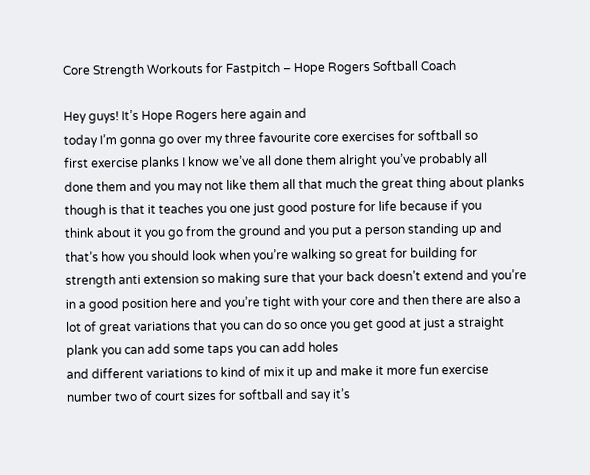Core Strength Workouts for Fastpitch – Hope Rogers Softball Coach

Hey guys! It’s Hope Rogers here again and
today I’m gonna go over my three favourite core exercises for softball so
first exercise planks I know we’ve all done them alright you’ve probably all
done them and you may not like them all that much the great thing about planks
though is that it teaches you one just good posture for life because if you
think about it you go from the ground and you put a person standing up and
that’s how you should look when you’re walking so great for building for
strength anti extension so making sure that your back doesn’t extend and you’re
in a good position here and you’re tight with your core and then there are also a
lot of great variations that you can do so once you get good at just a straight
plank you can add some taps you can add holes
and different variations to kind of mix it up and make it more fun exercise
number two of court sizes for softball and say it’s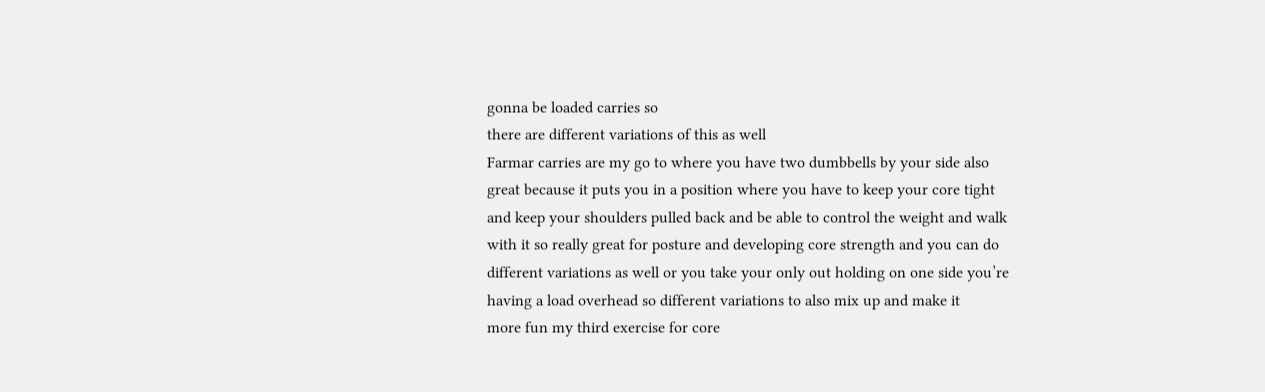gonna be loaded carries so
there are different variations of this as well
Farmar carries are my go to where you have two dumbbells by your side also
great because it puts you in a position where you have to keep your core tight
and keep your shoulders pulled back and be able to control the weight and walk
with it so really great for posture and developing core strength and you can do
different variations as well or you take your only out holding on one side you’re
having a load overhead so different variations to also mix up and make it
more fun my third exercise for core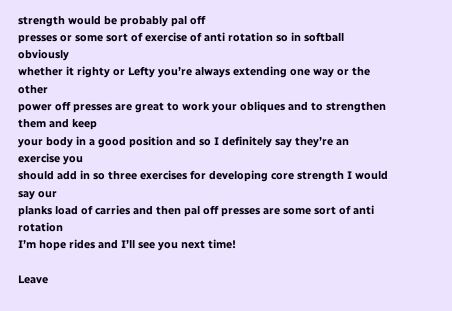strength would be probably pal off
presses or some sort of exercise of anti rotation so in softball obviously
whether it righty or Lefty you’re always extending one way or the other
power off presses are great to work your obliques and to strengthen them and keep
your body in a good position and so I definitely say they’re an exercise you
should add in so three exercises for developing core strength I would say our
planks load of carries and then pal off presses are some sort of anti rotation
I’m hope rides and I’ll see you next time!

Leave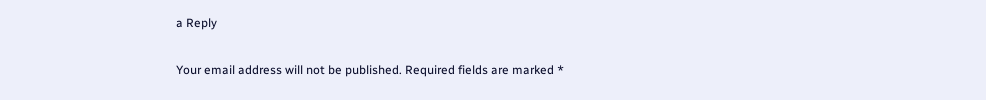a Reply

Your email address will not be published. Required fields are marked *